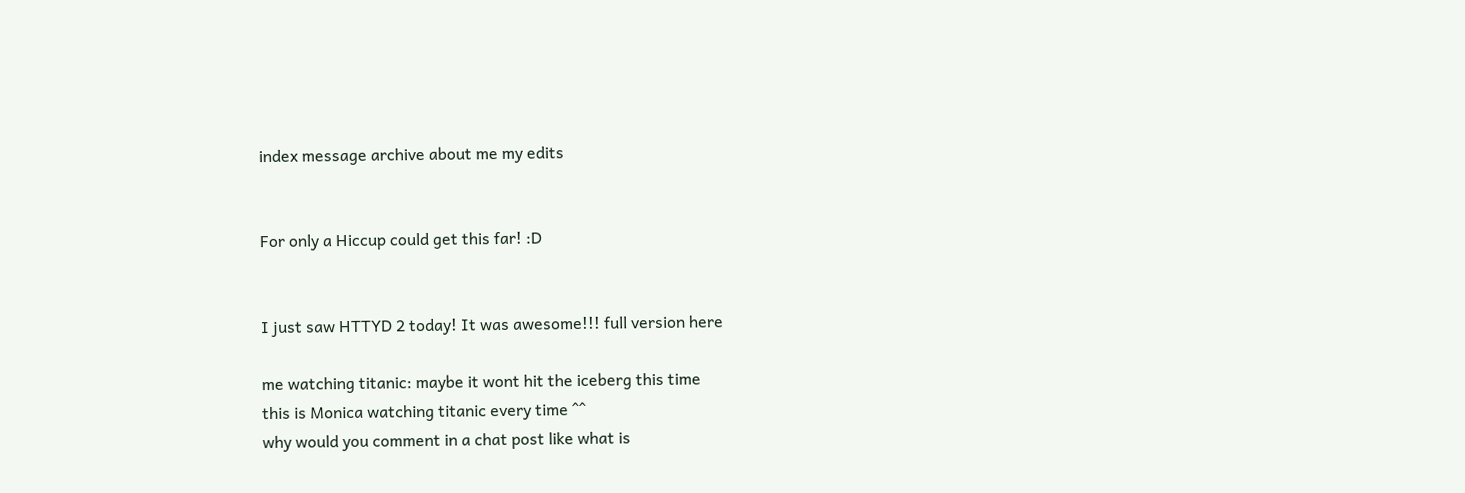index message archive about me my edits


For only a Hiccup could get this far! :D


I just saw HTTYD 2 today! It was awesome!!! full version here

me watching titanic: maybe it wont hit the iceberg this time
this is Monica watching titanic every time ^^
why would you comment in a chat post like what is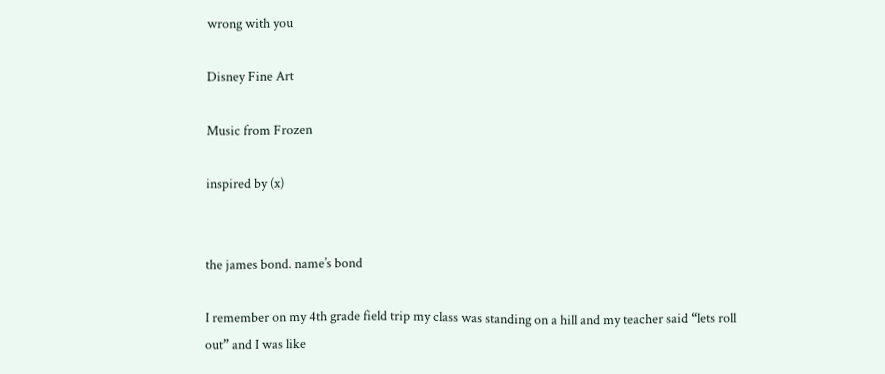wrong with you

Disney Fine Art

Music from Frozen

inspired by (x)


the james bond. name’s bond

I remember on my 4th grade field trip my class was standing on a hill and my teacher said “lets roll out” and I was like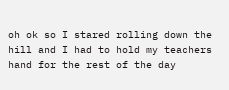oh ok so I stared rolling down the hill and I had to hold my teachers hand for the rest of the day